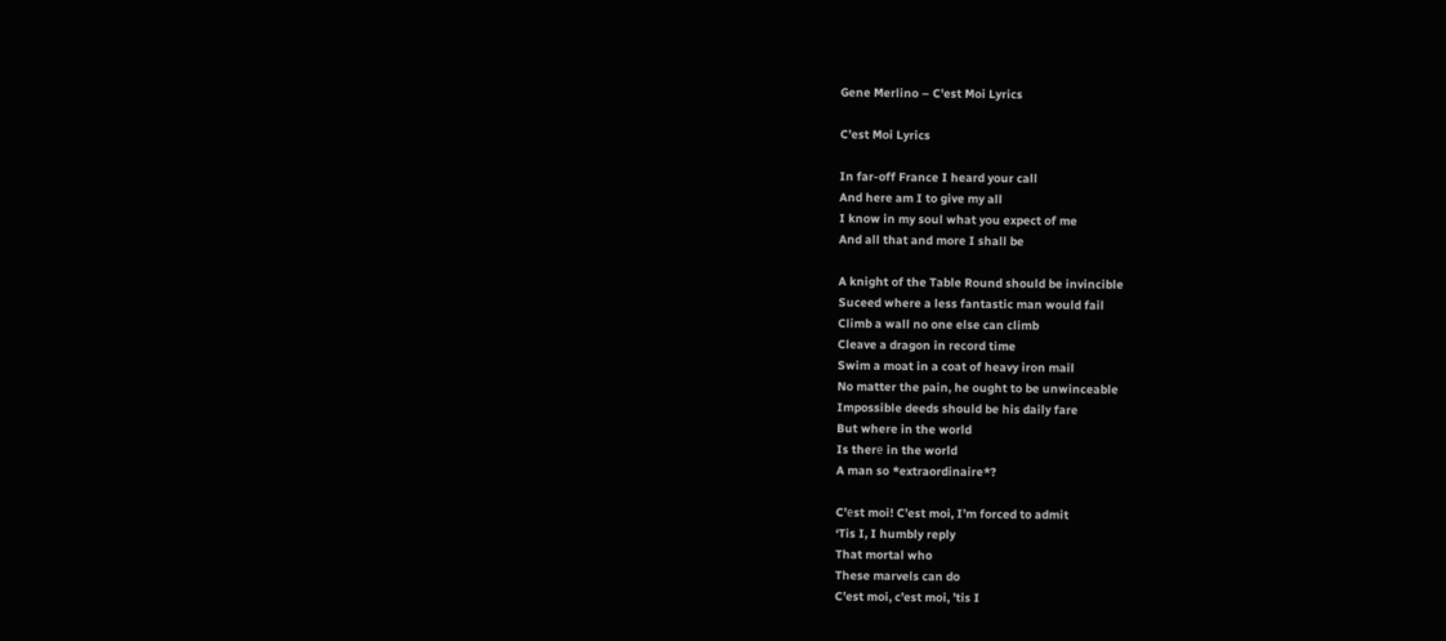Gene Merlino – C'est Moi Lyrics

C’est Moi Lyrics

In far-off France I heard your call
And here am I to give my all
I know in my soul what you expect of me
And all that and more I shall be

A knight of the Table Round should be invincible
Suceed where a less fantastic man would fail
Climb a wall no one else can climb
Cleave a dragon in record time
Swim a moat in a coat of heavy iron mail
No matter the pain, he ought to be unwinceable
Impossible deeds should be his daily fare
But where in the world
Is therе in the world
A man so *extraordinaire*?

C’еst moi! C’est moi, I’m forced to admit
‘Tis I, I humbly reply
That mortal who
These marvels can do
C’est moi, c’est moi, ’tis I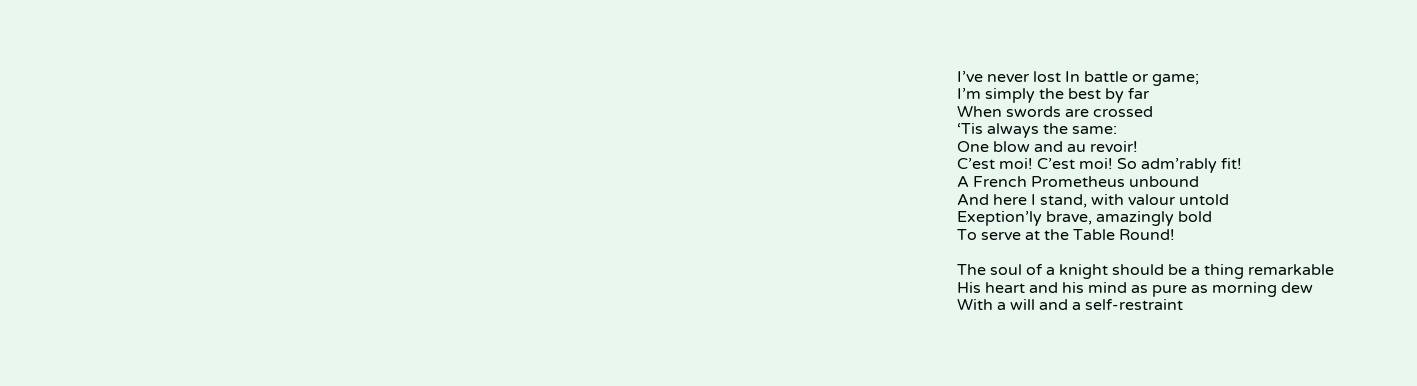I’ve never lost In battle or game;
I’m simply the best by far
When swords are crossed
‘Tis always the same:
One blow and au revoir!
C’est moi! C’est moi! So adm’rably fit!
A French Prometheus unbound
And here I stand, with valour untold
Exeption’ly brave, amazingly bold
To serve at the Table Round!

The soul of a knight should be a thing remarkable
His heart and his mind as pure as morning dew
With a will and a self-restraint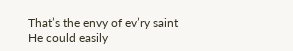That’s the envy of ev’ry saint
He could easily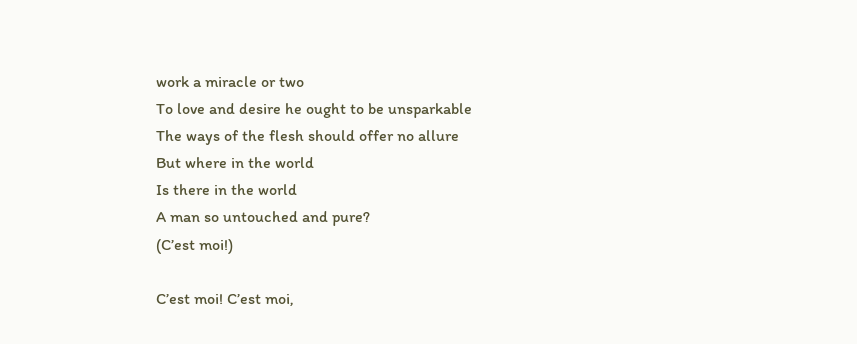work a miracle or two
To love and desire he ought to be unsparkable
The ways of the flesh should offer no allure
But where in the world
Is there in the world
A man so untouched and pure?
(C’est moi!)

C’est moi! C’est moi,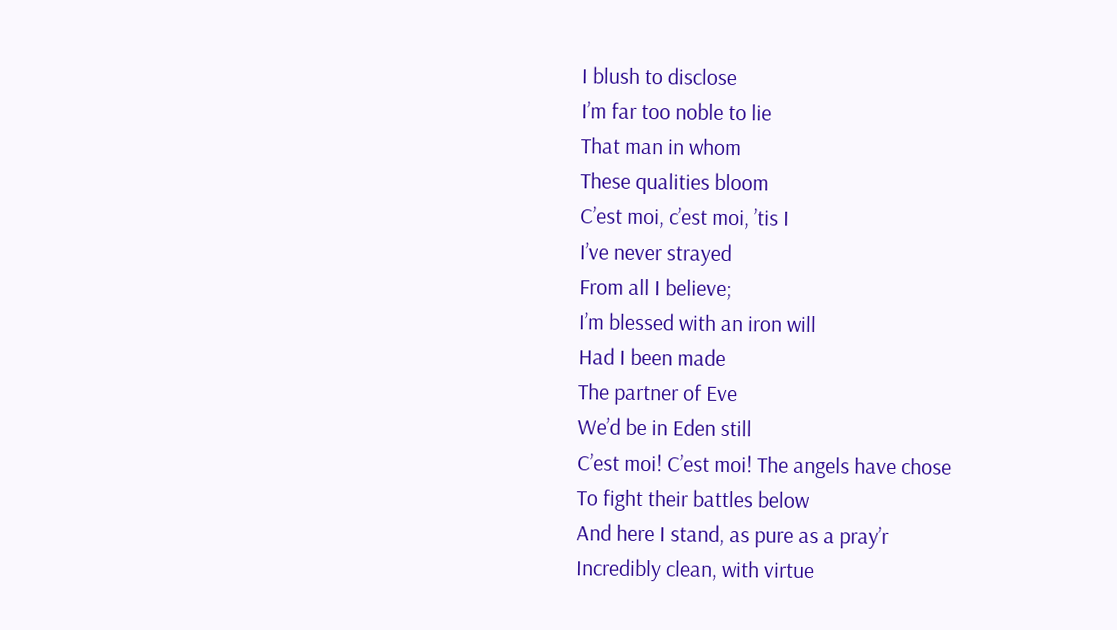I blush to disclose
I’m far too noble to lie
That man in whom
These qualities bloom
C’est moi, c’est moi, ’tis I
I’ve never strayed
From all I believe;
I’m blessed with an iron will
Had I been made
The partner of Eve
We’d be in Eden still
C’est moi! C’est moi! The angels have chose
To fight their battles below
And here I stand, as pure as a pray’r
Incredibly clean, with virtue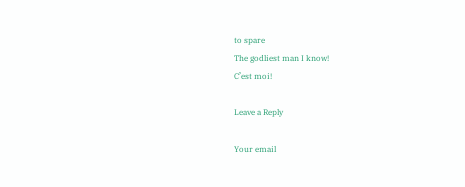to spare
The godliest man I know!
C’est moi!

Leave a Reply

Your email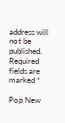address will not be published. Required fields are marked *

Pop New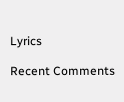Lyrics

Recent Comments